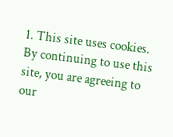1. This site uses cookies. By continuing to use this site, you are agreeing to our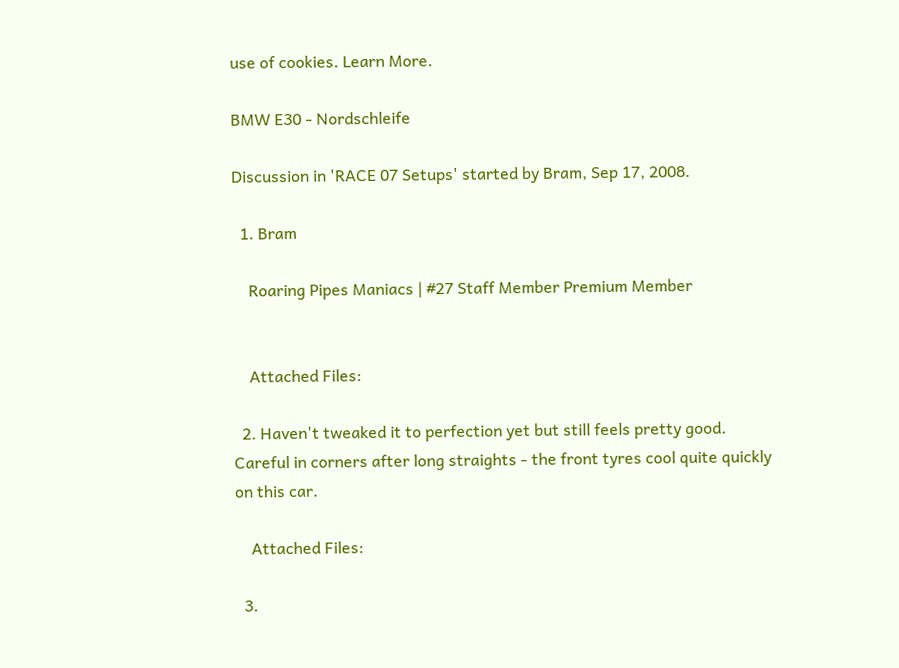use of cookies. Learn More.

BMW E30 - Nordschleife

Discussion in 'RACE 07 Setups' started by Bram, Sep 17, 2008.

  1. Bram

    Roaring Pipes Maniacs | #27 Staff Member Premium Member


    Attached Files:

  2. Haven't tweaked it to perfection yet but still feels pretty good. Careful in corners after long straights - the front tyres cool quite quickly on this car.

    Attached Files:

  3.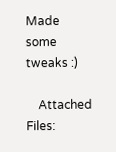Made some tweaks :)

    Attached Files: